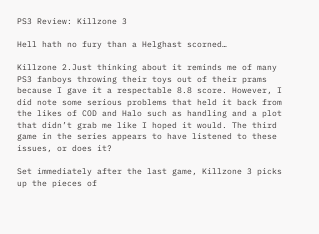PS3 Review: Killzone 3

Hell hath no fury than a Helghast scorned…

Killzone 2.Just thinking about it reminds me of many PS3 fanboys throwing their toys out of their prams because I gave it a respectable 8.8 score. However, I did note some serious problems that held it back from the likes of COD and Halo such as handling and a plot that didn’t grab me like I hoped it would. The third game in the series appears to have listened to these issues, or does it?

Set immediately after the last game, Killzone 3 picks up the pieces of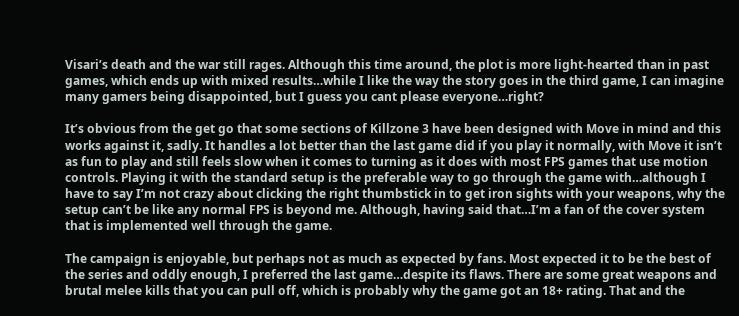Visari’s death and the war still rages. Although this time around, the plot is more light-hearted than in past games, which ends up with mixed results…while I like the way the story goes in the third game, I can imagine many gamers being disappointed, but I guess you cant please everyone…right?

It’s obvious from the get go that some sections of Killzone 3 have been designed with Move in mind and this works against it, sadly. It handles a lot better than the last game did if you play it normally, with Move it isn’t as fun to play and still feels slow when it comes to turning as it does with most FPS games that use motion controls. Playing it with the standard setup is the preferable way to go through the game with…although I have to say I’m not crazy about clicking the right thumbstick in to get iron sights with your weapons, why the setup can’t be like any normal FPS is beyond me. Although, having said that…I’m a fan of the cover system that is implemented well through the game.

The campaign is enjoyable, but perhaps not as much as expected by fans. Most expected it to be the best of the series and oddly enough, I preferred the last game…despite its flaws. There are some great weapons and brutal melee kills that you can pull off, which is probably why the game got an 18+ rating. That and the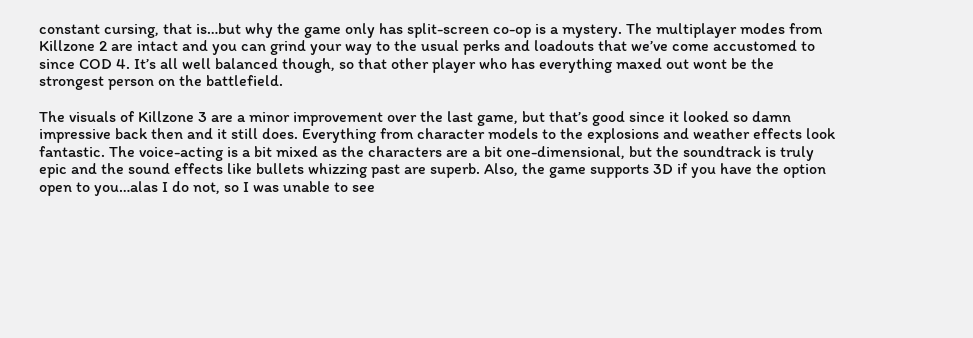constant cursing, that is…but why the game only has split-screen co-op is a mystery. The multiplayer modes from Killzone 2 are intact and you can grind your way to the usual perks and loadouts that we’ve come accustomed to since COD 4. It’s all well balanced though, so that other player who has everything maxed out wont be the strongest person on the battlefield.

The visuals of Killzone 3 are a minor improvement over the last game, but that’s good since it looked so damn impressive back then and it still does. Everything from character models to the explosions and weather effects look fantastic. The voice-acting is a bit mixed as the characters are a bit one-dimensional, but the soundtrack is truly epic and the sound effects like bullets whizzing past are superb. Also, the game supports 3D if you have the option open to you…alas I do not, so I was unable to see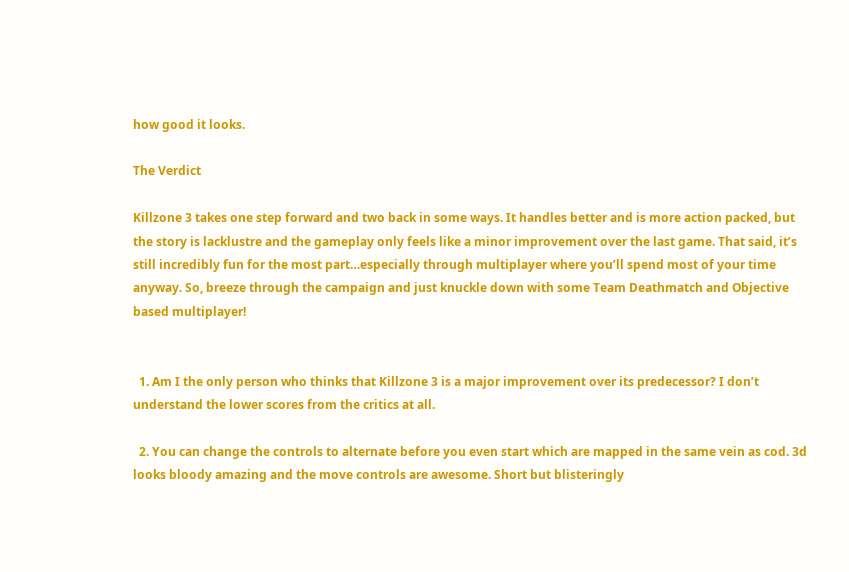how good it looks.

The Verdict

Killzone 3 takes one step forward and two back in some ways. It handles better and is more action packed, but the story is lacklustre and the gameplay only feels like a minor improvement over the last game. That said, it’s still incredibly fun for the most part…especially through multiplayer where you’ll spend most of your time anyway. So, breeze through the campaign and just knuckle down with some Team Deathmatch and Objective based multiplayer!


  1. Am I the only person who thinks that Killzone 3 is a major improvement over its predecessor? I don’t understand the lower scores from the critics at all.

  2. You can change the controls to alternate before you even start which are mapped in the same vein as cod. 3d looks bloody amazing and the move controls are awesome. Short but blisteringly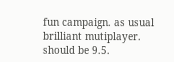fun campaign. as usual brilliant mutiplayer. should be 9.5.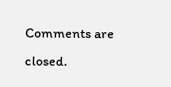Comments are closed.